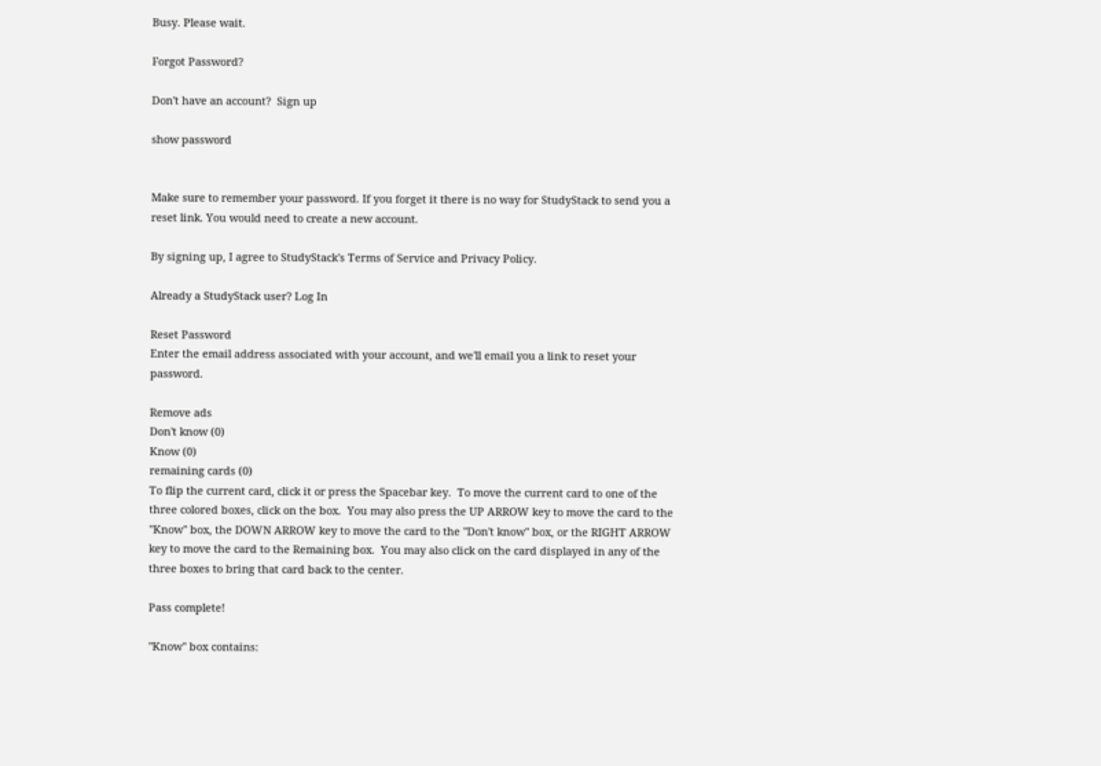Busy. Please wait.

Forgot Password?

Don't have an account?  Sign up

show password


Make sure to remember your password. If you forget it there is no way for StudyStack to send you a reset link. You would need to create a new account.

By signing up, I agree to StudyStack's Terms of Service and Privacy Policy.

Already a StudyStack user? Log In

Reset Password
Enter the email address associated with your account, and we'll email you a link to reset your password.

Remove ads
Don't know (0)
Know (0)
remaining cards (0)
To flip the current card, click it or press the Spacebar key.  To move the current card to one of the three colored boxes, click on the box.  You may also press the UP ARROW key to move the card to the "Know" box, the DOWN ARROW key to move the card to the "Don't know" box, or the RIGHT ARROW key to move the card to the Remaining box.  You may also click on the card displayed in any of the three boxes to bring that card back to the center.

Pass complete!

"Know" box contains: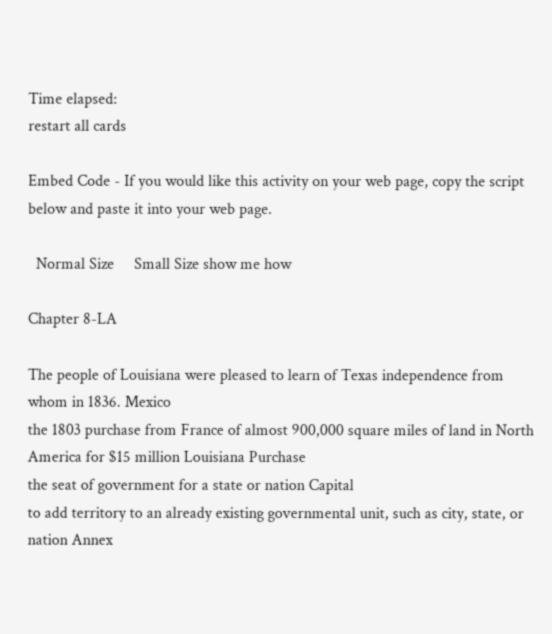Time elapsed:
restart all cards

Embed Code - If you would like this activity on your web page, copy the script below and paste it into your web page.

  Normal Size     Small Size show me how

Chapter 8-LA

The people of Louisiana were pleased to learn of Texas independence from whom in 1836. Mexico
the 1803 purchase from France of almost 900,000 square miles of land in North America for $15 million Louisiana Purchase
the seat of government for a state or nation Capital
to add territory to an already existing governmental unit, such as city, state, or nation Annex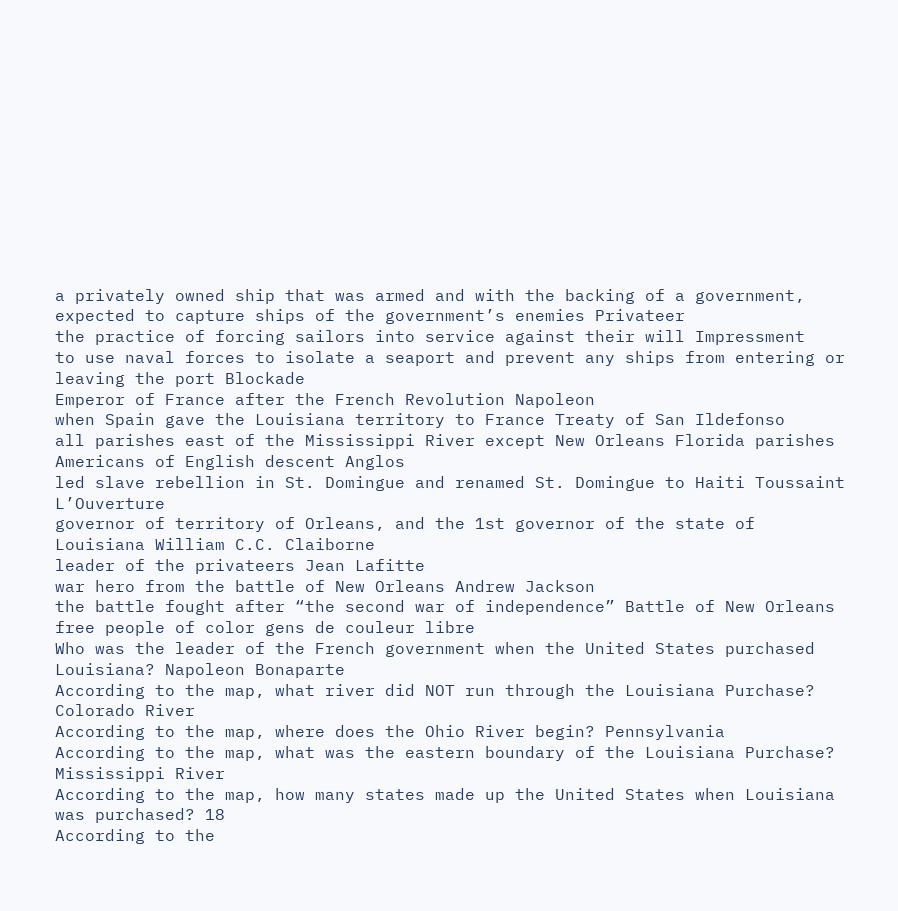a privately owned ship that was armed and with the backing of a government, expected to capture ships of the government’s enemies Privateer
the practice of forcing sailors into service against their will Impressment
to use naval forces to isolate a seaport and prevent any ships from entering or leaving the port Blockade
Emperor of France after the French Revolution Napoleon
when Spain gave the Louisiana territory to France Treaty of San Ildefonso
all parishes east of the Mississippi River except New Orleans Florida parishes
Americans of English descent Anglos
led slave rebellion in St. Domingue and renamed St. Domingue to Haiti Toussaint L’Ouverture
governor of territory of Orleans, and the 1st governor of the state of Louisiana William C.C. Claiborne
leader of the privateers Jean Lafitte
war hero from the battle of New Orleans Andrew Jackson
the battle fought after “the second war of independence” Battle of New Orleans
free people of color gens de couleur libre
Who was the leader of the French government when the United States purchased Louisiana? Napoleon Bonaparte
According to the map, what river did NOT run through the Louisiana Purchase? Colorado River
According to the map, where does the Ohio River begin? Pennsylvania
According to the map, what was the eastern boundary of the Louisiana Purchase? Mississippi River
According to the map, how many states made up the United States when Louisiana was purchased? 18
According to the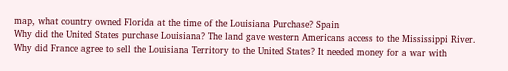map, what country owned Florida at the time of the Louisiana Purchase? Spain
Why did the United States purchase Louisiana? The land gave western Americans access to the Mississippi River.
Why did France agree to sell the Louisiana Territory to the United States? It needed money for a war with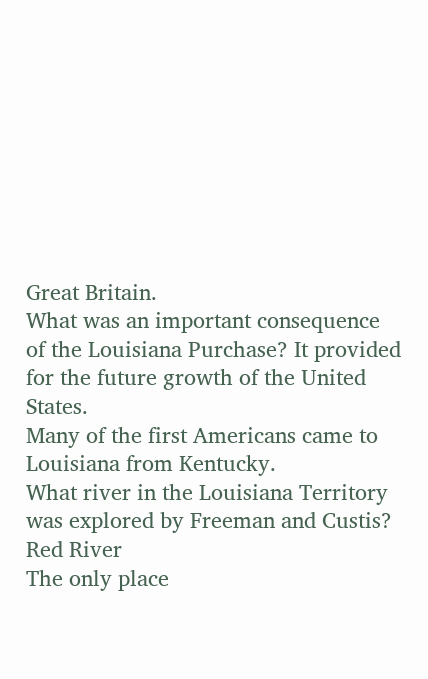Great Britain.
What was an important consequence of the Louisiana Purchase? It provided for the future growth of the United States.
Many of the first Americans came to Louisiana from Kentucky.
What river in the Louisiana Territory was explored by Freeman and Custis? Red River
The only place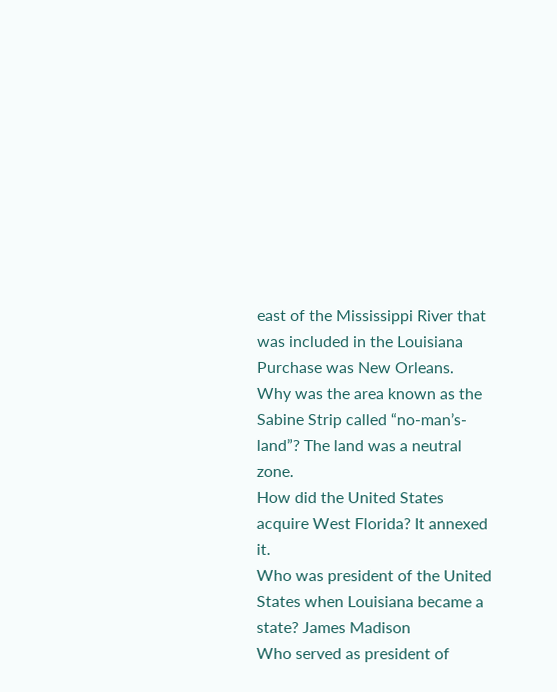east of the Mississippi River that was included in the Louisiana Purchase was New Orleans.
Why was the area known as the Sabine Strip called “no-man’s-land”? The land was a neutral zone.
How did the United States acquire West Florida? It annexed it.
Who was president of the United States when Louisiana became a state? James Madison
Who served as president of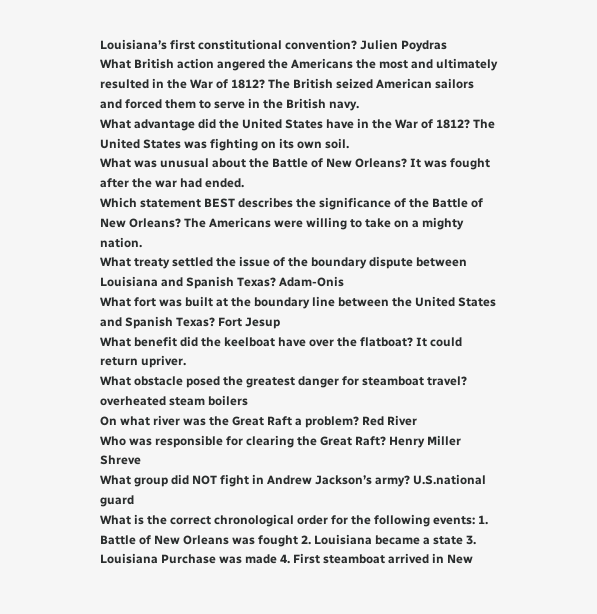Louisiana’s first constitutional convention? Julien Poydras
What British action angered the Americans the most and ultimately resulted in the War of 1812? The British seized American sailors and forced them to serve in the British navy.
What advantage did the United States have in the War of 1812? The United States was fighting on its own soil.
What was unusual about the Battle of New Orleans? It was fought after the war had ended.
Which statement BEST describes the significance of the Battle of New Orleans? The Americans were willing to take on a mighty nation.
What treaty settled the issue of the boundary dispute between Louisiana and Spanish Texas? Adam-Onis
What fort was built at the boundary line between the United States and Spanish Texas? Fort Jesup
What benefit did the keelboat have over the flatboat? It could return upriver.
What obstacle posed the greatest danger for steamboat travel? overheated steam boilers
On what river was the Great Raft a problem? Red River
Who was responsible for clearing the Great Raft? Henry Miller Shreve
What group did NOT fight in Andrew Jackson’s army? U.S.national guard
What is the correct chronological order for the following events: 1. Battle of New Orleans was fought 2. Louisiana became a state 3. Louisiana Purchase was made 4. First steamboat arrived in New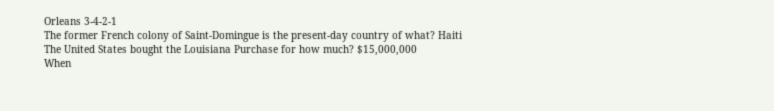Orleans 3-4-2-1
The former French colony of Saint-Domingue is the present-day country of what? Haiti
The United States bought the Louisiana Purchase for how much? $15,000,000
When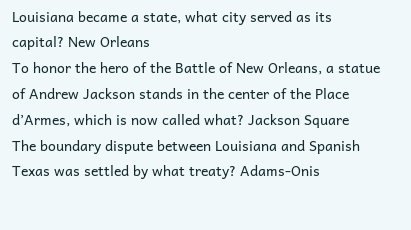Louisiana became a state, what city served as its capital? New Orleans
To honor the hero of the Battle of New Orleans, a statue of Andrew Jackson stands in the center of the Place d’Armes, which is now called what? Jackson Square
The boundary dispute between Louisiana and Spanish Texas was settled by what treaty? Adams-Onis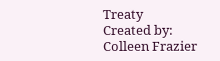Treaty
Created by: Colleen Frazier